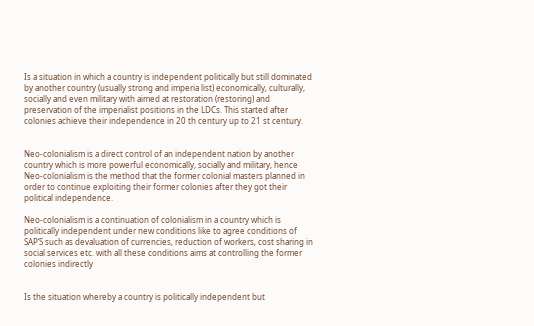Is a situation in which a country is independent politically but still dominated by another country (usually strong and imperia list) economically, culturally, socially and even military with aimed at restoration (restoring) and preservation of the imperialist positions in the LDCs. This started after colonies achieve their independence in 20 th century up to 21 st century.


Neo-colonialism is a direct control of an independent nation by another country which is more powerful economically, socially and military, hence Neo-colonialism is the method that the former colonial masters planned in order to continue exploiting their former colonies after they got their political independence.

Neo-colonialism is a continuation of colonialism in a country which is politically independent under new conditions like to agree conditions of SAP’S such as devaluation of currencies, reduction of workers, cost sharing in social services etc. with all these conditions aims at controlling the former colonies indirectly


Is the situation whereby a country is politically independent but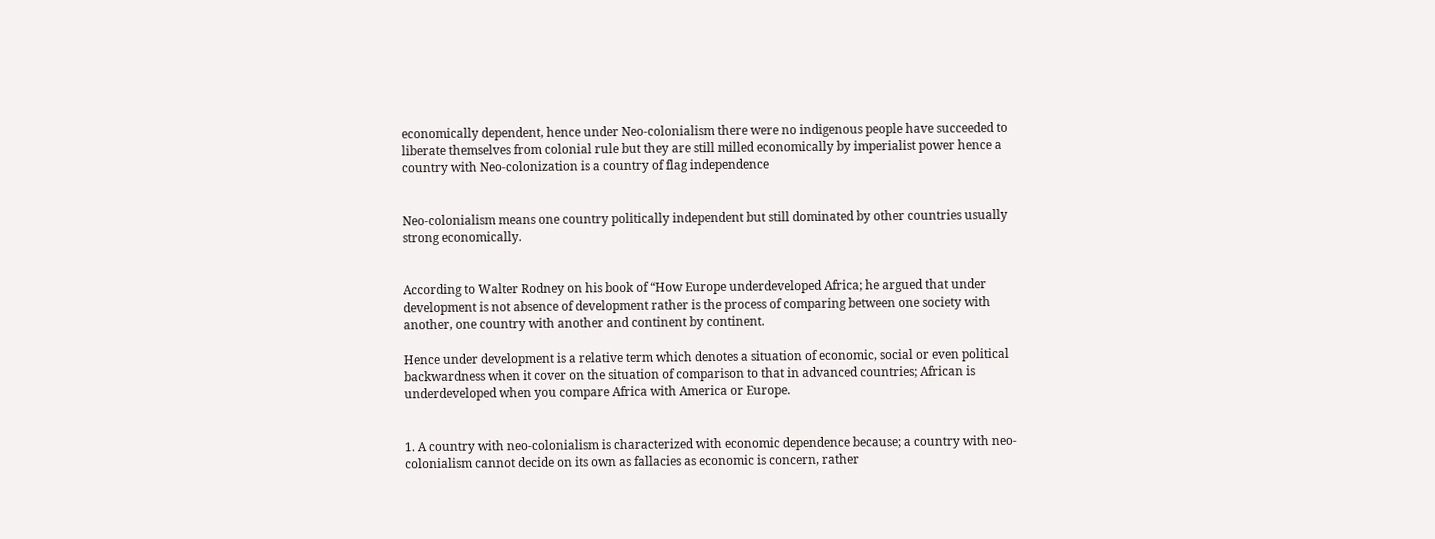economically dependent, hence under Neo-colonialism there were no indigenous people have succeeded to liberate themselves from colonial rule but they are still milled economically by imperialist power hence a country with Neo-colonization is a country of flag independence


Neo-colonialism means one country politically independent but still dominated by other countries usually strong economically.


According to Walter Rodney on his book of “How Europe underdeveloped Africa; he argued that under development is not absence of development rather is the process of comparing between one society with another, one country with another and continent by continent.

Hence under development is a relative term which denotes a situation of economic, social or even political backwardness when it cover on the situation of comparison to that in advanced countries; African is underdeveloped when you compare Africa with America or Europe.


1. A country with neo-colonialism is characterized with economic dependence because; a country with neo-colonialism cannot decide on its own as fallacies as economic is concern, rather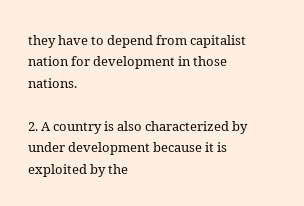they have to depend from capitalist nation for development in those nations.

2. A country is also characterized by under development because it is exploited by the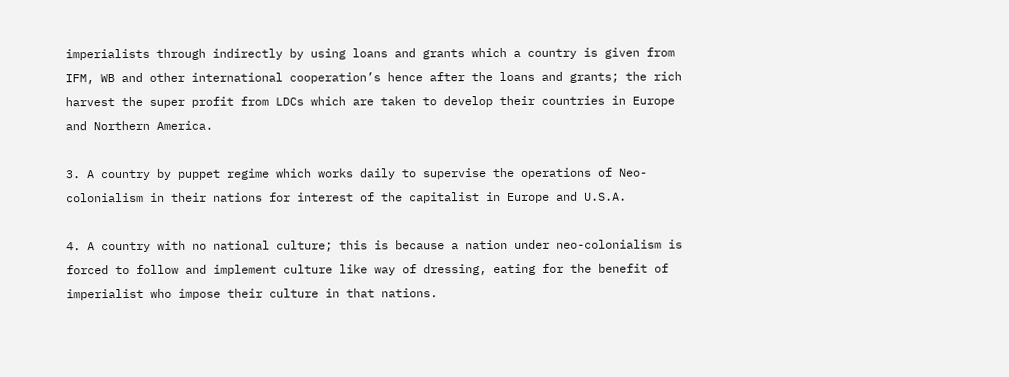imperialists through indirectly by using loans and grants which a country is given from IFM, WB and other international cooperation’s hence after the loans and grants; the rich harvest the super profit from LDCs which are taken to develop their countries in Europe and Northern America.

3. A country by puppet regime which works daily to supervise the operations of Neo-colonialism in their nations for interest of the capitalist in Europe and U.S.A.

4. A country with no national culture; this is because a nation under neo-colonialism is forced to follow and implement culture like way of dressing, eating for the benefit of imperialist who impose their culture in that nations.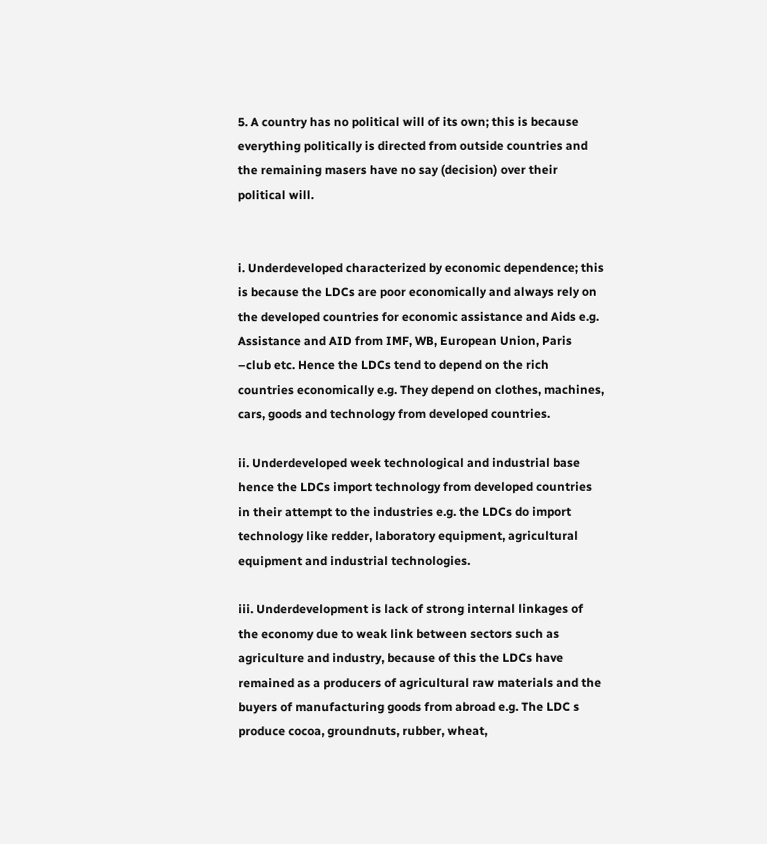5. A country has no political will of its own; this is because everything politically is directed from outside countries and the remaining masers have no say (decision) over their political will.


i. Underdeveloped characterized by economic dependence; this is because the LDCs are poor economically and always rely on the developed countries for economic assistance and Aids e.g. Assistance and AID from IMF, WB, European Union, Paris –club etc. Hence the LDCs tend to depend on the rich countries economically e.g. They depend on clothes, machines, cars, goods and technology from developed countries.

ii. Underdeveloped week technological and industrial base hence the LDCs import technology from developed countries in their attempt to the industries e.g. the LDCs do import technology like redder, laboratory equipment, agricultural equipment and industrial technologies.

iii. Underdevelopment is lack of strong internal linkages of the economy due to weak link between sectors such as agriculture and industry, because of this the LDCs have remained as a producers of agricultural raw materials and the buyers of manufacturing goods from abroad e.g. The LDC s produce cocoa, groundnuts, rubber, wheat,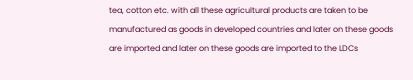tea, cotton etc. with all these agricultural products are taken to be manufactured as goods in developed countries and later on these goods are imported and later on these goods are imported to the LDCs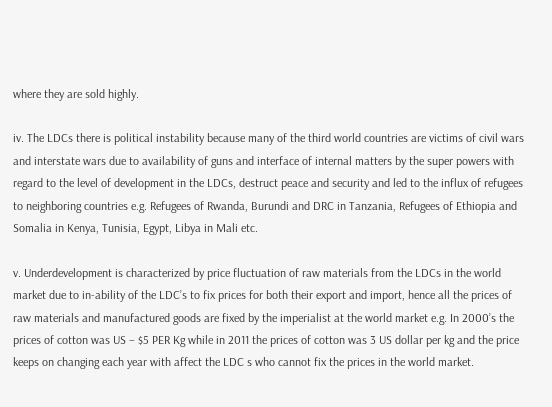where they are sold highly.

iv. The LDCs there is political instability because many of the third world countries are victims of civil wars and interstate wars due to availability of guns and interface of internal matters by the super powers with regard to the level of development in the LDCs, destruct peace and security and led to the influx of refugees to neighboring countries e.g. Refugees of Rwanda, Burundi and DRC in Tanzania, Refugees of Ethiopia and Somalia in Kenya, Tunisia, Egypt, Libya in Mali etc.

v. Underdevelopment is characterized by price fluctuation of raw materials from the LDCs in the world market due to in-ability of the LDC’s to fix prices for both their export and import, hence all the prices of raw materials and manufactured goods are fixed by the imperialist at the world market e.g. In 2000’s the prices of cotton was US – $5 PER Kg while in 2011 the prices of cotton was 3 US dollar per kg and the price keeps on changing each year with affect the LDC s who cannot fix the prices in the world market.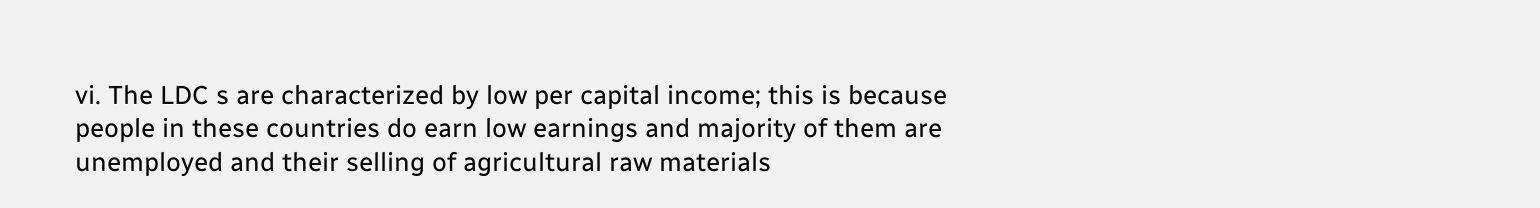vi. The LDC s are characterized by low per capital income; this is because people in these countries do earn low earnings and majority of them are unemployed and their selling of agricultural raw materials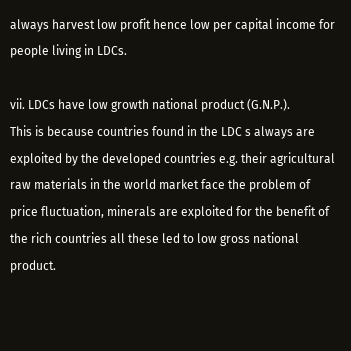always harvest low profit hence low per capital income for people living in LDCs.

vii. LDCs have low growth national product (G.N.P.).
This is because countries found in the LDC s always are exploited by the developed countries e.g. their agricultural raw materials in the world market face the problem of price fluctuation, minerals are exploited for the benefit of the rich countries all these led to low gross national product.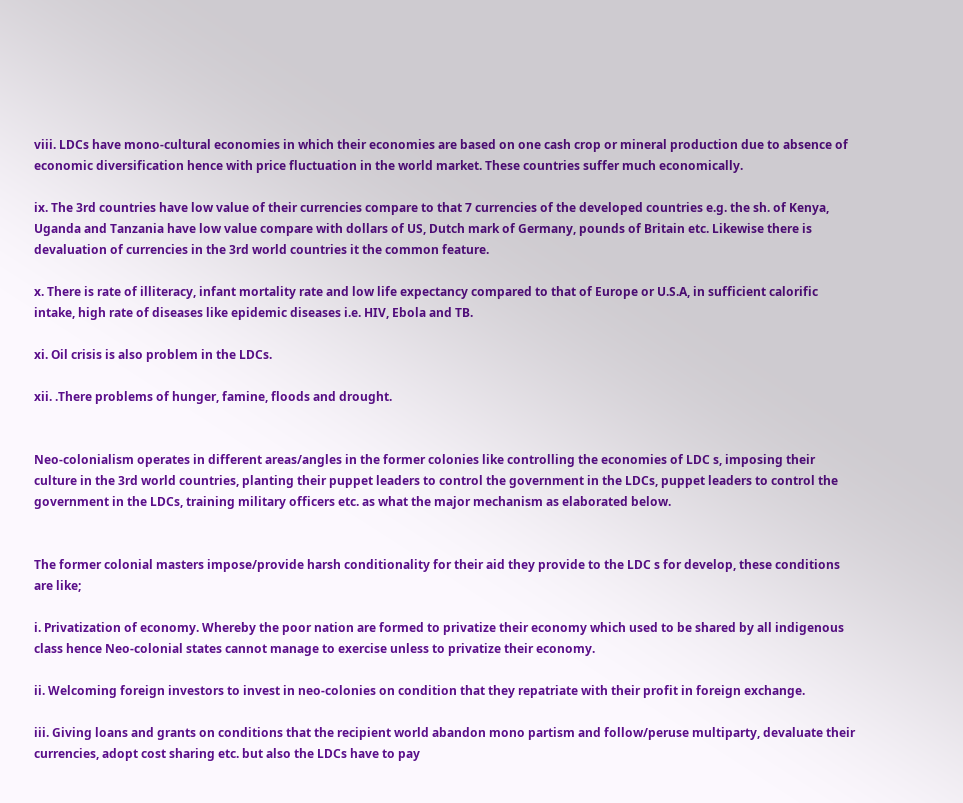viii. LDCs have mono-cultural economies in which their economies are based on one cash crop or mineral production due to absence of economic diversification hence with price fluctuation in the world market. These countries suffer much economically.

ix. The 3rd countries have low value of their currencies compare to that 7 currencies of the developed countries e.g. the sh. of Kenya, Uganda and Tanzania have low value compare with dollars of US, Dutch mark of Germany, pounds of Britain etc. Likewise there is devaluation of currencies in the 3rd world countries it the common feature.

x. There is rate of illiteracy, infant mortality rate and low life expectancy compared to that of Europe or U.S.A, in sufficient calorific intake, high rate of diseases like epidemic diseases i.e. HIV, Ebola and TB.

xi. Oil crisis is also problem in the LDCs.

xii. .There problems of hunger, famine, floods and drought.


Neo-colonialism operates in different areas/angles in the former colonies like controlling the economies of LDC s, imposing their culture in the 3rd world countries, planting their puppet leaders to control the government in the LDCs, puppet leaders to control the government in the LDCs, training military officers etc. as what the major mechanism as elaborated below.


The former colonial masters impose/provide harsh conditionality for their aid they provide to the LDC s for develop, these conditions are like;

i. Privatization of economy. Whereby the poor nation are formed to privatize their economy which used to be shared by all indigenous class hence Neo-colonial states cannot manage to exercise unless to privatize their economy.

ii. Welcoming foreign investors to invest in neo-colonies on condition that they repatriate with their profit in foreign exchange.

iii. Giving loans and grants on conditions that the recipient world abandon mono partism and follow/peruse multiparty, devaluate their currencies, adopt cost sharing etc. but also the LDCs have to pay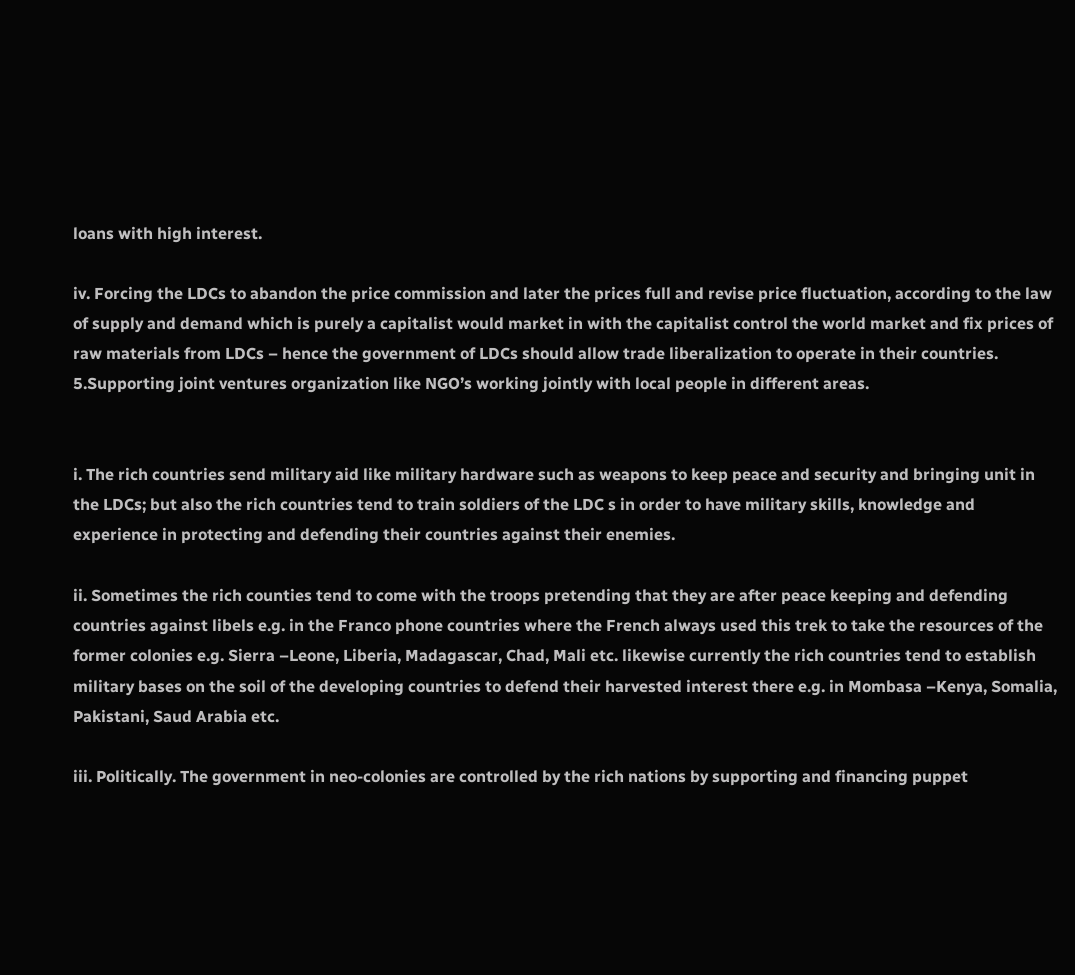loans with high interest.

iv. Forcing the LDCs to abandon the price commission and later the prices full and revise price fluctuation, according to the law of supply and demand which is purely a capitalist would market in with the capitalist control the world market and fix prices of raw materials from LDCs – hence the government of LDCs should allow trade liberalization to operate in their countries. 5.Supporting joint ventures organization like NGO’s working jointly with local people in different areas.


i. The rich countries send military aid like military hardware such as weapons to keep peace and security and bringing unit in the LDCs; but also the rich countries tend to train soldiers of the LDC s in order to have military skills, knowledge and experience in protecting and defending their countries against their enemies.

ii. Sometimes the rich counties tend to come with the troops pretending that they are after peace keeping and defending countries against libels e.g. in the Franco phone countries where the French always used this trek to take the resources of the former colonies e.g. Sierra –Leone, Liberia, Madagascar, Chad, Mali etc. likewise currently the rich countries tend to establish military bases on the soil of the developing countries to defend their harvested interest there e.g. in Mombasa –Kenya, Somalia, Pakistani, Saud Arabia etc.

iii. Politically. The government in neo-colonies are controlled by the rich nations by supporting and financing puppet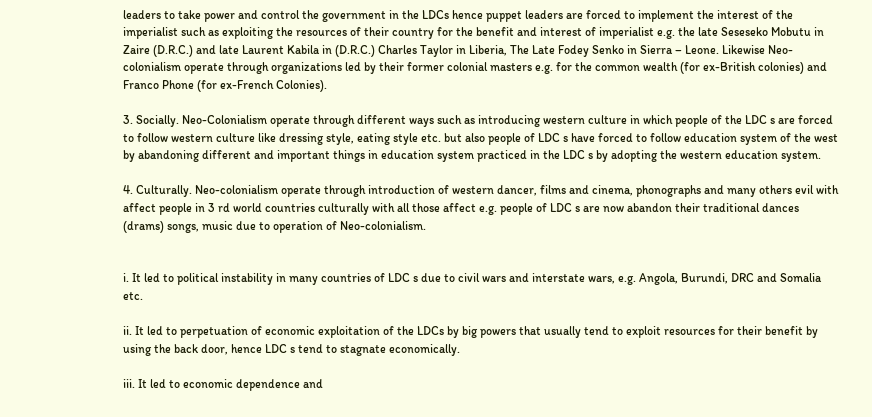leaders to take power and control the government in the LDCs hence puppet leaders are forced to implement the interest of the imperialist such as exploiting the resources of their country for the benefit and interest of imperialist e.g. the late Seseseko Mobutu in Zaire (D.R.C.) and late Laurent Kabila in (D.R.C.) Charles Taylor in Liberia, The Late Fodey Senko in Sierra – Leone. Likewise Neo-colonialism operate through organizations led by their former colonial masters e.g. for the common wealth (for ex-British colonies) and Franco Phone (for ex-French Colonies).

3. Socially. Neo-Colonialism operate through different ways such as introducing western culture in which people of the LDC s are forced to follow western culture like dressing style, eating style etc. but also people of LDC s have forced to follow education system of the west by abandoning different and important things in education system practiced in the LDC s by adopting the western education system.

4. Culturally. Neo-colonialism operate through introduction of western dancer, films and cinema, phonographs and many others evil with affect people in 3 rd world countries culturally with all those affect e.g. people of LDC s are now abandon their traditional dances (drams) songs, music due to operation of Neo-colonialism.


i. It led to political instability in many countries of LDC s due to civil wars and interstate wars, e.g. Angola, Burundi, DRC and Somalia etc.

ii. It led to perpetuation of economic exploitation of the LDCs by big powers that usually tend to exploit resources for their benefit by using the back door, hence LDC s tend to stagnate economically.

iii. It led to economic dependence and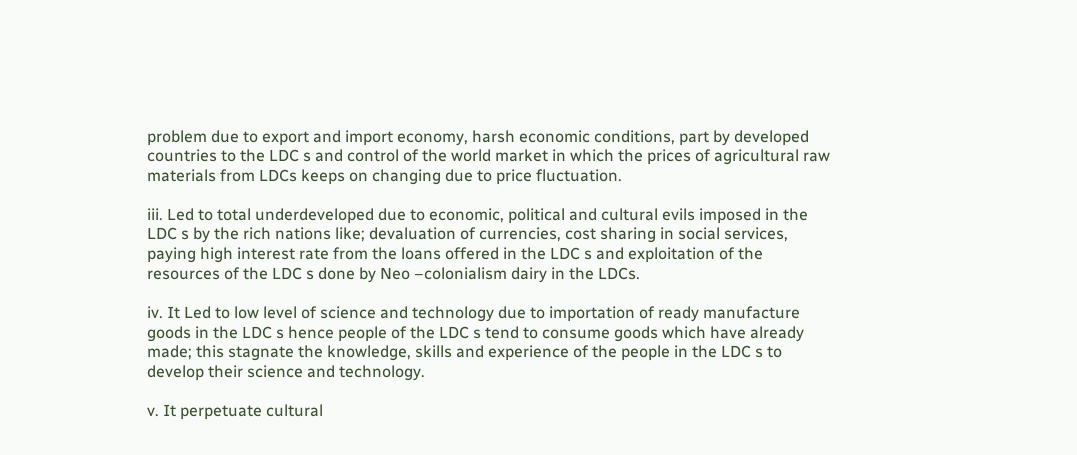problem due to export and import economy, harsh economic conditions, part by developed countries to the LDC s and control of the world market in which the prices of agricultural raw materials from LDCs keeps on changing due to price fluctuation.

iii. Led to total underdeveloped due to economic, political and cultural evils imposed in the LDC s by the rich nations like; devaluation of currencies, cost sharing in social services, paying high interest rate from the loans offered in the LDC s and exploitation of the resources of the LDC s done by Neo –colonialism dairy in the LDCs.

iv. It Led to low level of science and technology due to importation of ready manufacture goods in the LDC s hence people of the LDC s tend to consume goods which have already made; this stagnate the knowledge, skills and experience of the people in the LDC s to develop their science and technology.

v. It perpetuate cultural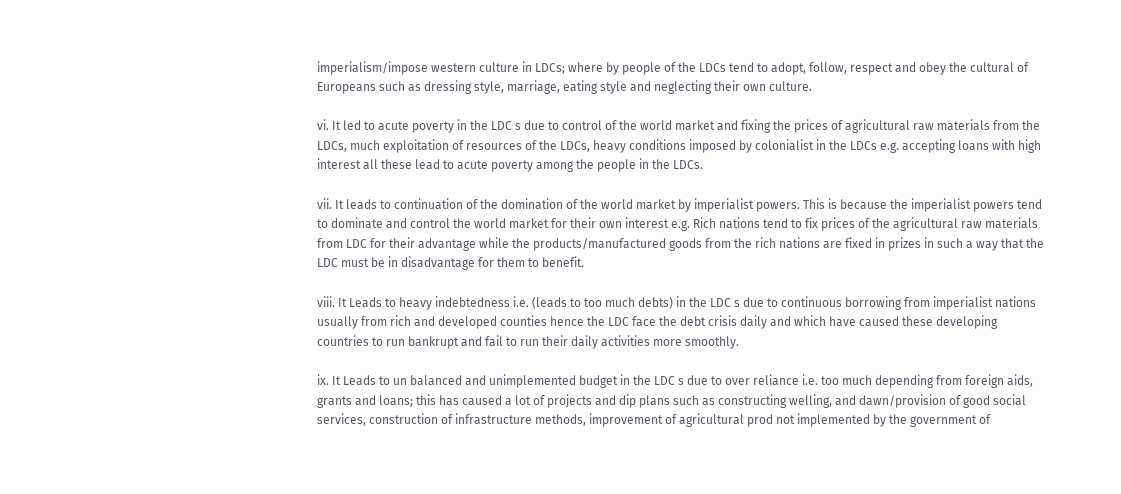imperialism/impose western culture in LDCs; where by people of the LDCs tend to adopt, follow, respect and obey the cultural of Europeans such as dressing style, marriage, eating style and neglecting their own culture.

vi. It led to acute poverty in the LDC s due to control of the world market and fixing the prices of agricultural raw materials from the LDCs, much exploitation of resources of the LDCs, heavy conditions imposed by colonialist in the LDCs e.g. accepting loans with high interest all these lead to acute poverty among the people in the LDCs.

vii. It leads to continuation of the domination of the world market by imperialist powers. This is because the imperialist powers tend to dominate and control the world market for their own interest e.g. Rich nations tend to fix prices of the agricultural raw materials from LDC for their advantage while the products/manufactured goods from the rich nations are fixed in prizes in such a way that the LDC must be in disadvantage for them to benefit.

viii. It Leads to heavy indebtedness i.e. (leads to too much debts) in the LDC s due to continuous borrowing from imperialist nations usually from rich and developed counties hence the LDC face the debt crisis daily and which have caused these developing countries to run bankrupt and fail to run their daily activities more smoothly.

ix. It Leads to un balanced and unimplemented budget in the LDC s due to over reliance i.e. too much depending from foreign aids, grants and loans; this has caused a lot of projects and dip plans such as constructing welling, and dawn/provision of good social services, construction of infrastructure methods, improvement of agricultural prod not implemented by the government of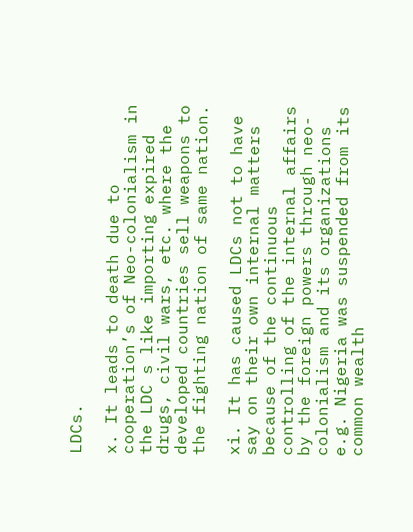LDCs.

x. It leads to death due to cooperation’s of Neo-colonialism in the LDC s like importing expired drugs, civil wars, etc. where the developed countries sell weapons to the fighting nation of same nation.

xi. It has caused LDCs not to have say on their own internal matters because of the continuous controlling of the internal affairs by the foreign powers through neo-colonialism and its organizations e.g. Nigeria was suspended from its common wealth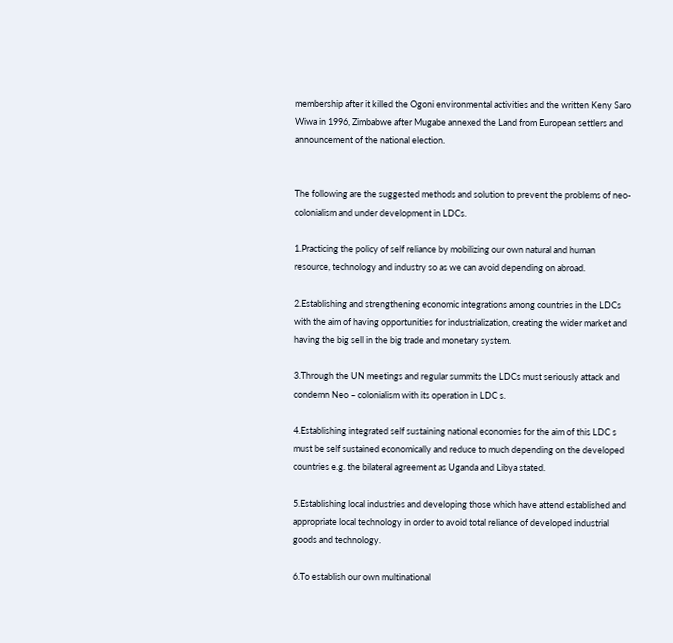membership after it killed the Ogoni environmental activities and the written Keny Saro Wiwa in 1996, Zimbabwe after Mugabe annexed the Land from European settlers and announcement of the national election.


The following are the suggested methods and solution to prevent the problems of neo-colonialism and under development in LDCs.

1.Practicing the policy of self reliance by mobilizing our own natural and human resource, technology and industry so as we can avoid depending on abroad.

2.Establishing and strengthening economic integrations among countries in the LDCs with the aim of having opportunities for industrialization, creating the wider market and having the big sell in the big trade and monetary system.

3.Through the UN meetings and regular summits the LDCs must seriously attack and condemn Neo – colonialism with its operation in LDC s.

4.Establishing integrated self sustaining national economies for the aim of this LDC s must be self sustained economically and reduce to much depending on the developed countries e.g. the bilateral agreement as Uganda and Libya stated.

5.Establishing local industries and developing those which have attend established and appropriate local technology in order to avoid total reliance of developed industrial goods and technology.

6.To establish our own multinational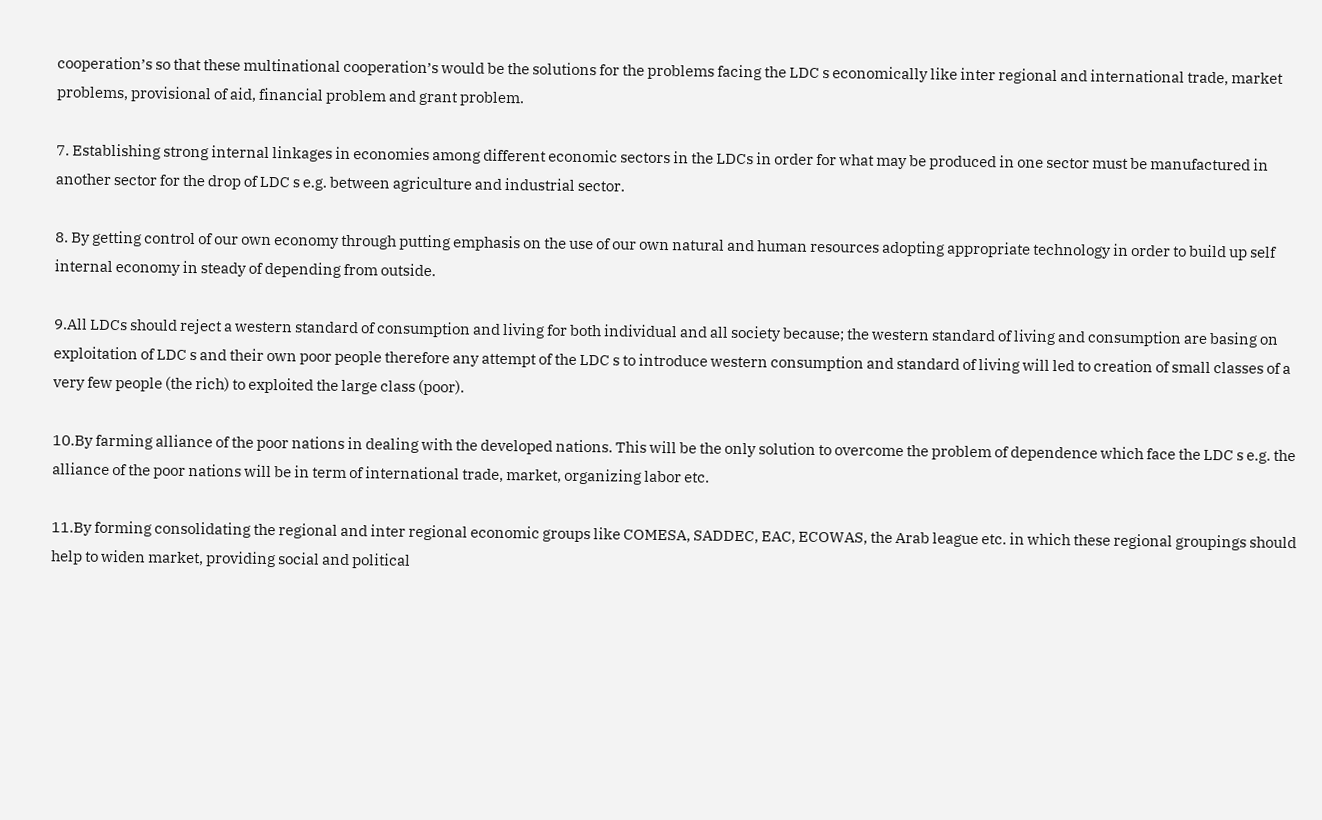cooperation’s so that these multinational cooperation’s would be the solutions for the problems facing the LDC s economically like inter regional and international trade, market problems, provisional of aid, financial problem and grant problem.

7. Establishing strong internal linkages in economies among different economic sectors in the LDCs in order for what may be produced in one sector must be manufactured in another sector for the drop of LDC s e.g. between agriculture and industrial sector.

8. By getting control of our own economy through putting emphasis on the use of our own natural and human resources adopting appropriate technology in order to build up self internal economy in steady of depending from outside.

9.All LDCs should reject a western standard of consumption and living for both individual and all society because; the western standard of living and consumption are basing on exploitation of LDC s and their own poor people therefore any attempt of the LDC s to introduce western consumption and standard of living will led to creation of small classes of a very few people (the rich) to exploited the large class (poor).

10.By farming alliance of the poor nations in dealing with the developed nations. This will be the only solution to overcome the problem of dependence which face the LDC s e.g. the alliance of the poor nations will be in term of international trade, market, organizing labor etc.

11.By forming consolidating the regional and inter regional economic groups like COMESA, SADDEC, EAC, ECOWAS, the Arab league etc. in which these regional groupings should help to widen market, providing social and political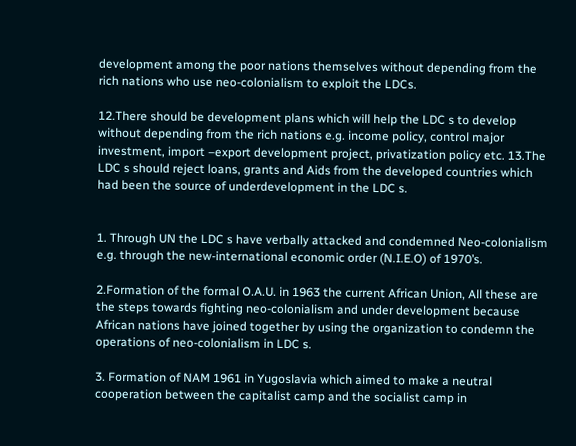development among the poor nations themselves without depending from the rich nations who use neo-colonialism to exploit the LDCs.

12.There should be development plans which will help the LDC s to develop without depending from the rich nations e.g. income policy, control major investment, import –export development project, privatization policy etc. 13.The LDC s should reject loans, grants and Aids from the developed countries which had been the source of underdevelopment in the LDC s.


1. Through UN the LDC s have verbally attacked and condemned Neo-colonialism e.g. through the new-international economic order (N.I.E.O) of 1970’s.

2.Formation of the formal O.A.U. in 1963 the current African Union, All these are the steps towards fighting neo-colonialism and under development because African nations have joined together by using the organization to condemn the operations of neo-colonialism in LDC s.

3. Formation of NAM 1961 in Yugoslavia which aimed to make a neutral cooperation between the capitalist camp and the socialist camp in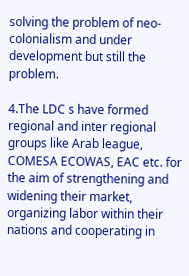solving the problem of neo-colonialism and under development but still the problem.

4.The LDC s have formed regional and inter regional groups like Arab league, COMESA ECOWAS, EAC etc. for the aim of strengthening and widening their market, organizing labor within their nations and cooperating in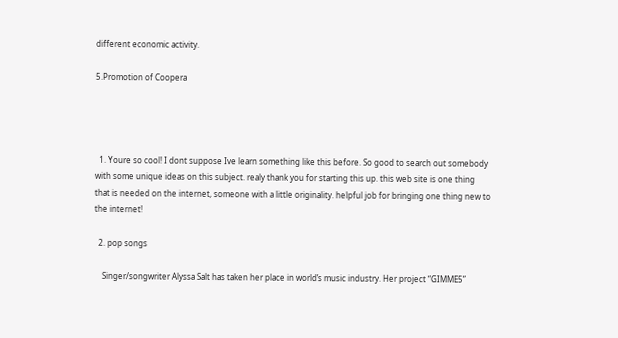different economic activity.

5.Promotion of Coopera




  1. Youre so cool! I dont suppose Ive learn something like this before. So good to search out somebody with some unique ideas on this subject. realy thank you for starting this up. this web site is one thing that is needed on the internet, someone with a little originality. helpful job for bringing one thing new to the internet!

  2. pop songs

    Singer/songwriter Alyssa Salt has taken her place in world’s music industry. Her project “GIMME5”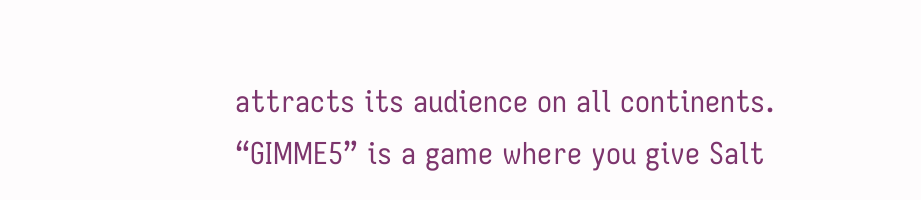attracts its audience on all continents. “GIMME5” is a game where you give Salt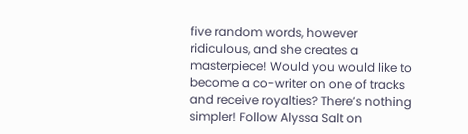five random words, however ridiculous, and she creates a masterpiece! Would you would like to become a co-writer on one of tracks and receive royalties? There’s nothing simpler! Follow Alyssa Salt on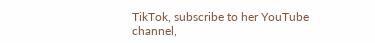TikTok, subscribe to her YouTube channel,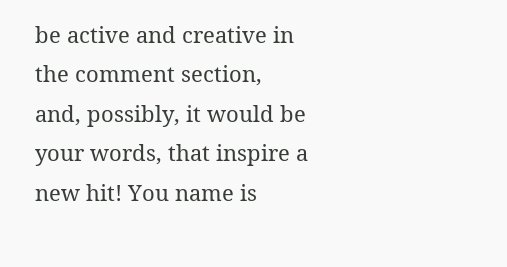be active and creative in the comment section, and, possibly, it would be your words, that inspire a new hit! You name is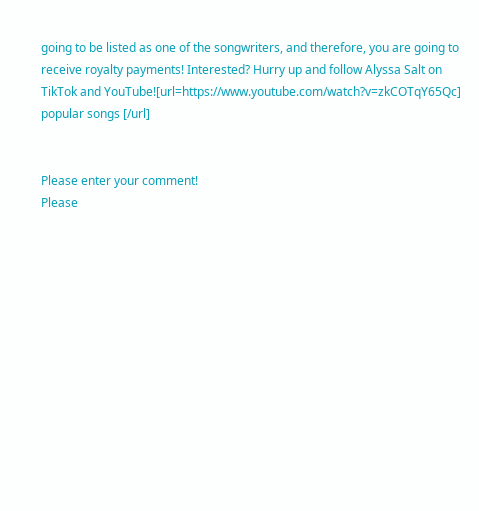going to be listed as one of the songwriters, and therefore, you are going to receive royalty payments! Interested? Hurry up and follow Alyssa Salt on TikTok and YouTube![url=https://www.youtube.com/watch?v=zkCOTqY65Qc] popular songs [/url]


Please enter your comment!
Please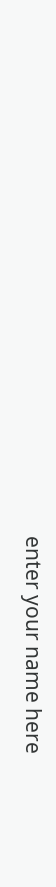enter your name here